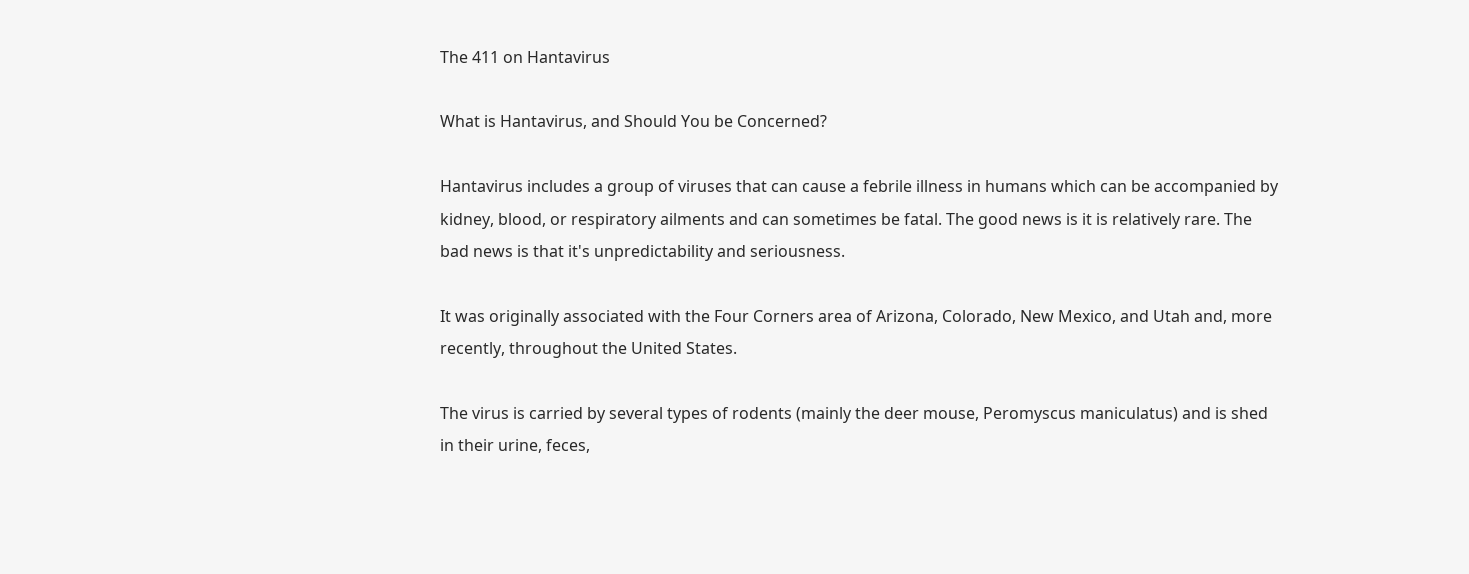The 411 on Hantavirus

What is Hantavirus, and Should You be Concerned?

Hantavirus includes a group of viruses that can cause a febrile illness in humans which can be accompanied by kidney, blood, or respiratory ailments and can sometimes be fatal. The good news is it is relatively rare. The bad news is that it's unpredictability and seriousness.

It was originally associated with the Four Corners area of Arizona, Colorado, New Mexico, and Utah and, more recently, throughout the United States.

The virus is carried by several types of rodents (mainly the deer mouse, Peromyscus maniculatus) and is shed in their urine, feces,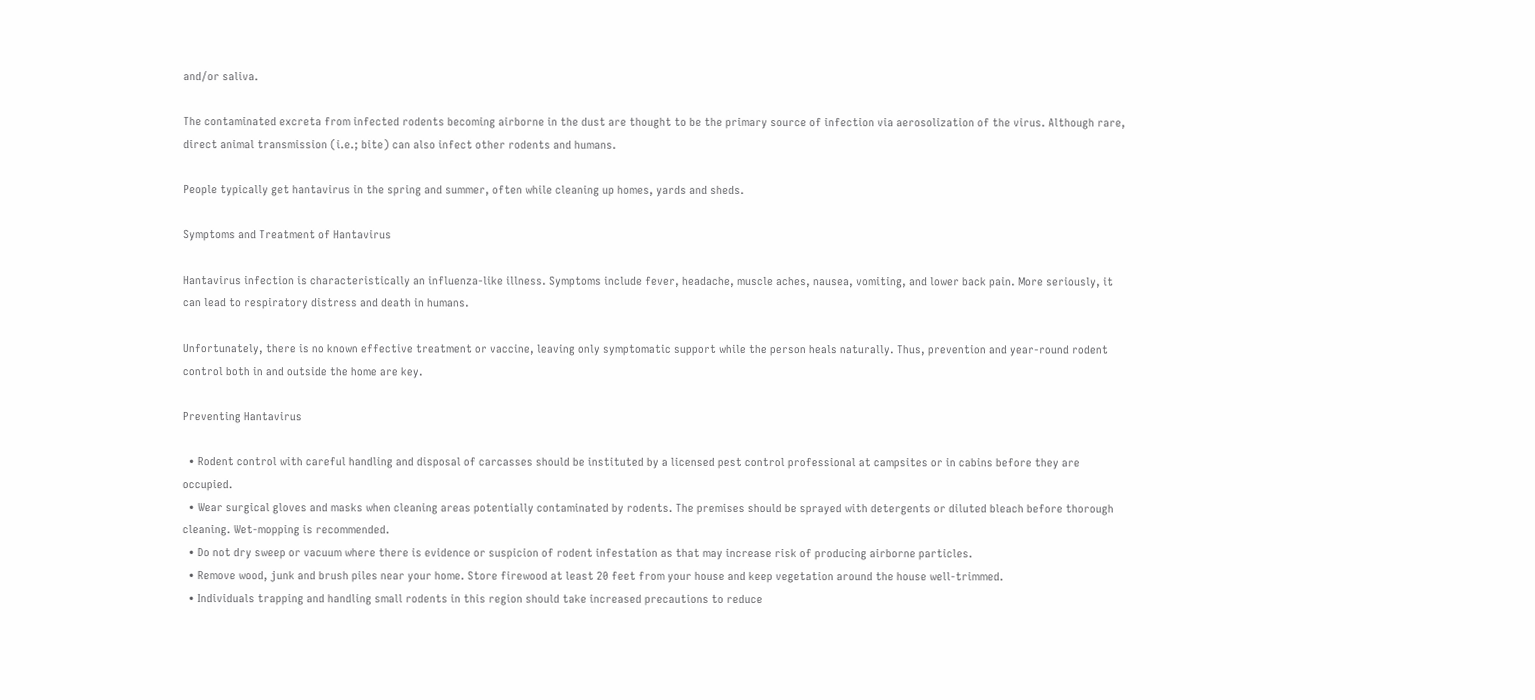and/or saliva.

The contaminated excreta from infected rodents becoming airborne in the dust are thought to be the primary source of infection via aerosolization of the virus. Although rare, direct animal transmission (i.e.; bite) can also infect other rodents and humans.

People typically get hantavirus in the spring and summer, often while cleaning up homes, yards and sheds.

Symptoms and Treatment of Hantavirus

Hantavirus infection is characteristically an influenza-like illness. Symptoms include fever, headache, muscle aches, nausea, vomiting, and lower back pain. More seriously, it can lead to respiratory distress and death in humans.

Unfortunately, there is no known effective treatment or vaccine, leaving only symptomatic support while the person heals naturally. Thus, prevention and year-round rodent control both in and outside the home are key.

Preventing Hantavirus

  • Rodent control with careful handling and disposal of carcasses should be instituted by a licensed pest control professional at campsites or in cabins before they are occupied.
  • Wear surgical gloves and masks when cleaning areas potentially contaminated by rodents. The premises should be sprayed with detergents or diluted bleach before thorough cleaning. Wet-mopping is recommended.
  • Do not dry sweep or vacuum where there is evidence or suspicion of rodent infestation as that may increase risk of producing airborne particles.
  • Remove wood, junk and brush piles near your home. Store firewood at least 20 feet from your house and keep vegetation around the house well-trimmed.
  • Individuals trapping and handling small rodents in this region should take increased precautions to reduce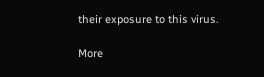their exposure to this virus.

More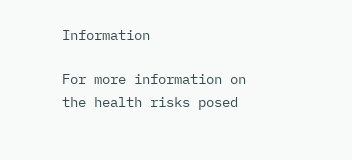Information

For more information on the health risks posed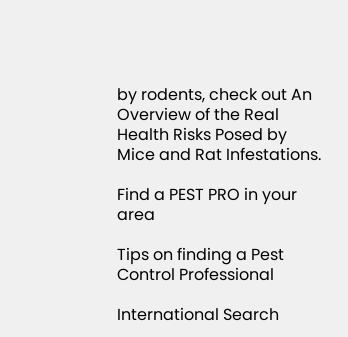by rodents, check out An Overview of the Real Health Risks Posed by Mice and Rat Infestations.

Find a PEST PRO in your area

Tips on finding a Pest Control Professional

International Search